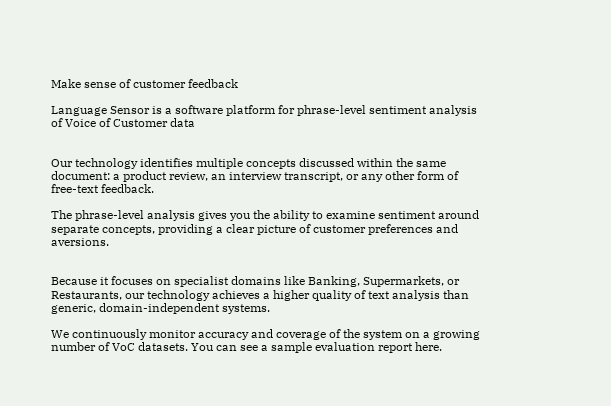Make sense of customer feedback

Language Sensor is a software platform for phrase-level sentiment analysis of Voice of Customer data


Our technology identifies multiple concepts discussed within the same document: a product review, an interview transcript, or any other form of free-text feedback.

The phrase-level analysis gives you the ability to examine sentiment around separate concepts, providing a clear picture of customer preferences and aversions.


Because it focuses on specialist domains like Banking, Supermarkets, or Restaurants, our technology achieves a higher quality of text analysis than generic, domain-independent systems.

We continuously monitor accuracy and coverage of the system on a growing number of VoC datasets. You can see a sample evaluation report here.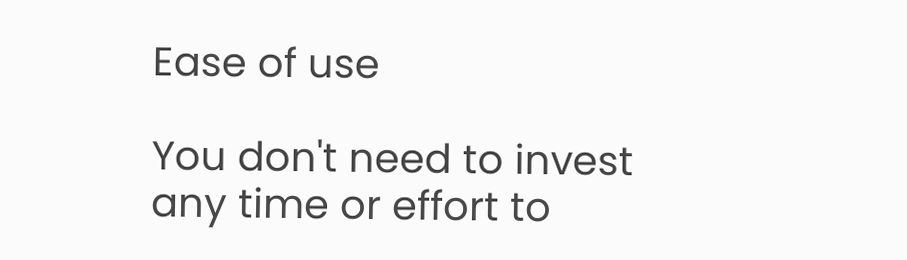Ease of use

You don't need to invest any time or effort to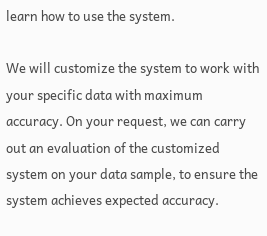learn how to use the system.

We will customize the system to work with your specific data with maximum accuracy. On your request, we can carry out an evaluation of the customized system on your data sample, to ensure the system achieves expected accuracy.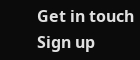Get in touch Sign up